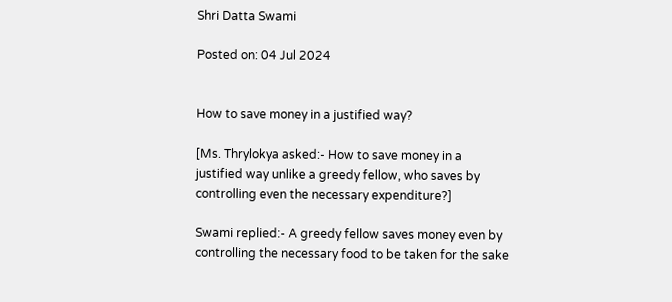Shri Datta Swami

Posted on: 04 Jul 2024


How to save money in a justified way?

[Ms. Thrylokya asked:- How to save money in a justified way unlike a greedy fellow, who saves by controlling even the necessary expenditure?]

Swami replied:- A greedy fellow saves money even by controlling the necessary food to be taken for the sake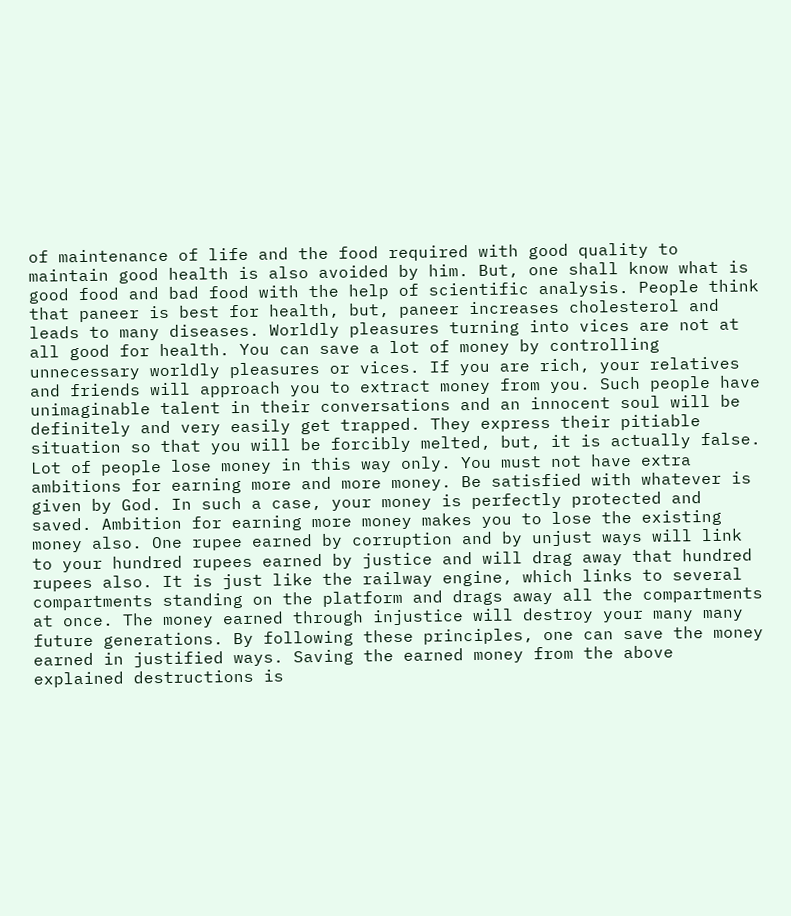of maintenance of life and the food required with good quality to maintain good health is also avoided by him. But, one shall know what is good food and bad food with the help of scientific analysis. People think that paneer is best for health, but, paneer increases cholesterol and leads to many diseases. Worldly pleasures turning into vices are not at all good for health. You can save a lot of money by controlling unnecessary worldly pleasures or vices. If you are rich, your relatives and friends will approach you to extract money from you. Such people have unimaginable talent in their conversations and an innocent soul will be definitely and very easily get trapped. They express their pitiable situation so that you will be forcibly melted, but, it is actually false. Lot of people lose money in this way only. You must not have extra ambitions for earning more and more money. Be satisfied with whatever is given by God. In such a case, your money is perfectly protected and saved. Ambition for earning more money makes you to lose the existing money also. One rupee earned by corruption and by unjust ways will link to your hundred rupees earned by justice and will drag away that hundred rupees also. It is just like the railway engine, which links to several compartments standing on the platform and drags away all the compartments at once. The money earned through injustice will destroy your many many future generations. By following these principles, one can save the money earned in justified ways. Saving the earned money from the above explained destructions is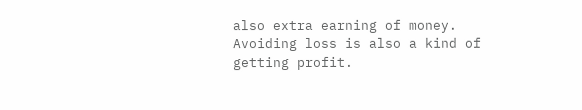also extra earning of money. Avoiding loss is also a kind of getting profit.